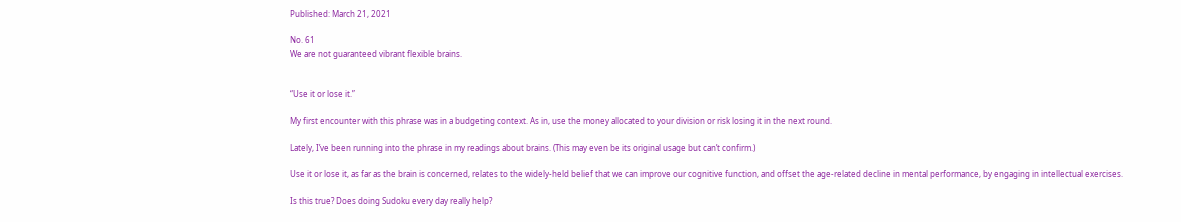Published: March 21, 2021

No. 61
We are not guaranteed vibrant flexible brains.


“Use it or lose it.”

My first encounter with this phrase was in a budgeting context. As in, use the money allocated to your division or risk losing it in the next round.

Lately, I’ve been running into the phrase in my readings about brains. (This may even be its original usage but can’t confirm.)

Use it or lose it, as far as the brain is concerned, relates to the widely-held belief that we can improve our cognitive function, and offset the age-related decline in mental performance, by engaging in intellectual exercises.

Is this true? Does doing Sudoku every day really help?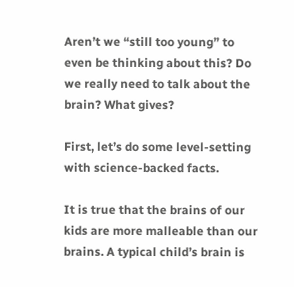Aren’t we “still too young” to even be thinking about this? Do we really need to talk about the brain? What gives?

First, let’s do some level-setting with science-backed facts.

It is true that the brains of our kids are more malleable than our brains. A typical child’s brain is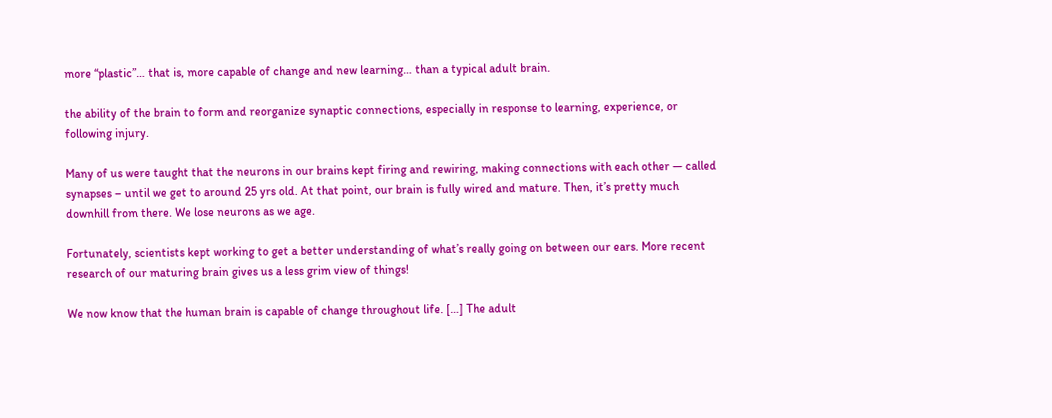more “plastic”… that is, more capable of change and new learning… than a typical adult brain.

the ability of the brain to form and reorganize synaptic connections, especially in response to learning, experience, or following injury.

Many of us were taught that the neurons in our brains kept firing and rewiring, making connections with each other — called synapses – until we get to around 25 yrs old. At that point, our brain is fully wired and mature. Then, it’s pretty much downhill from there. We lose neurons as we age.

Fortunately, scientists kept working to get a better understanding of what’s really going on between our ears. More recent research of our maturing brain gives us a less grim view of things!

We now know that the human brain is capable of change throughout life. […] The adult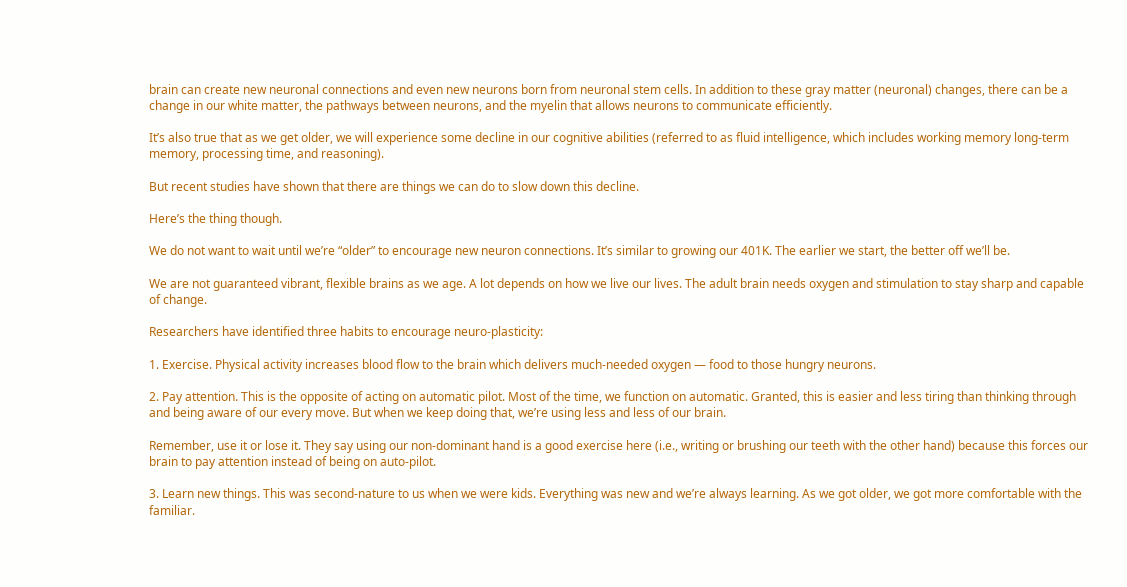brain can create new neuronal connections and even new neurons born from neuronal stem cells. In addition to these gray matter (neuronal) changes, there can be a change in our white matter, the pathways between neurons, and the myelin that allows neurons to communicate efficiently.

It’s also true that as we get older, we will experience some decline in our cognitive abilities (referred to as fluid intelligence, which includes working memory long-term memory, processing time, and reasoning).

But recent studies have shown that there are things we can do to slow down this decline.

Here’s the thing though.

We do not want to wait until we’re “older” to encourage new neuron connections. It’s similar to growing our 401K. The earlier we start, the better off we’ll be.

We are not guaranteed vibrant, flexible brains as we age. A lot depends on how we live our lives. The adult brain needs oxygen and stimulation to stay sharp and capable of change.

Researchers have identified three habits to encourage neuro-plasticity:

1. Exercise. Physical activity increases blood flow to the brain which delivers much-needed oxygen — food to those hungry neurons.

2. Pay attention. This is the opposite of acting on automatic pilot. Most of the time, we function on automatic. Granted, this is easier and less tiring than thinking through and being aware of our every move. But when we keep doing that, we’re using less and less of our brain.

Remember, use it or lose it. They say using our non-dominant hand is a good exercise here (i.e., writing or brushing our teeth with the other hand) because this forces our brain to pay attention instead of being on auto-pilot.

3. Learn new things. This was second-nature to us when we were kids. Everything was new and we’re always learning. As we got older, we got more comfortable with the familiar.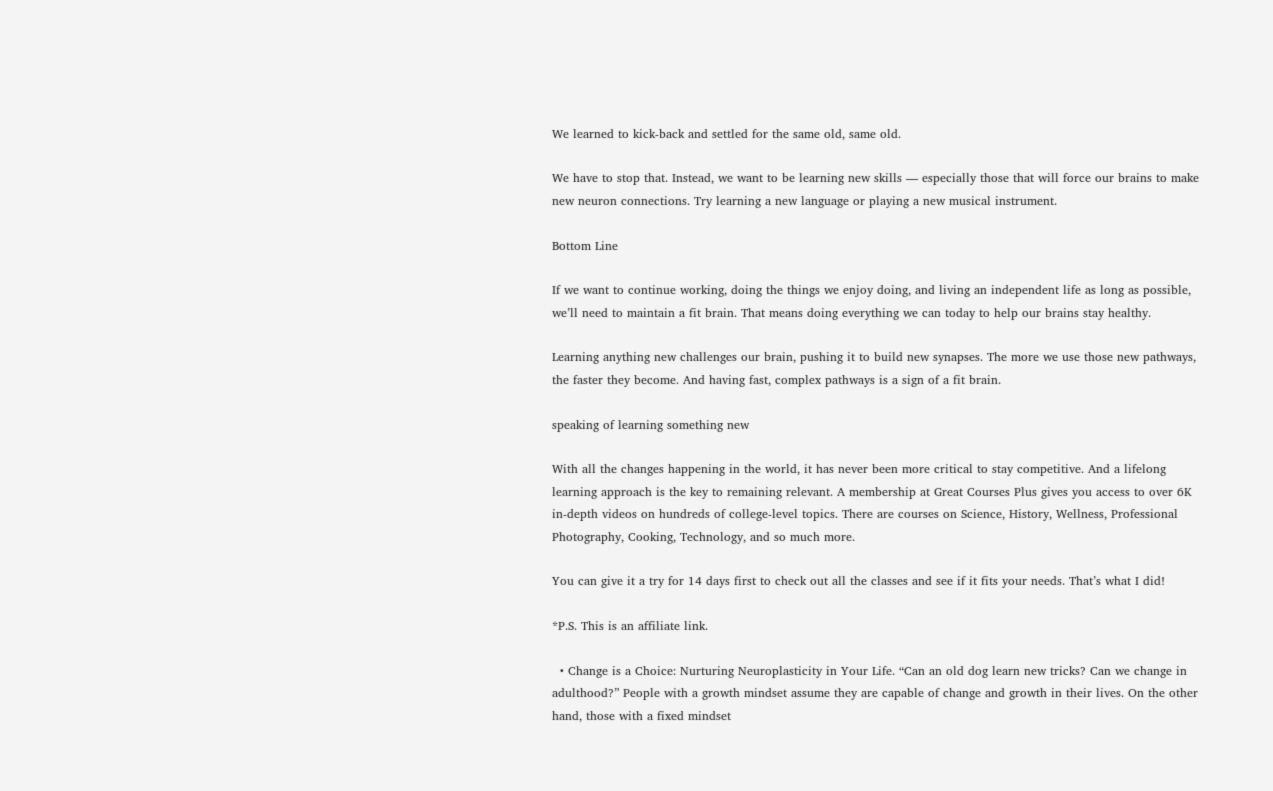We learned to kick-back and settled for the same old, same old.

We have to stop that. Instead, we want to be learning new skills — especially those that will force our brains to make new neuron connections. Try learning a new language or playing a new musical instrument.

Bottom Line

If we want to continue working, doing the things we enjoy doing, and living an independent life as long as possible, we’ll need to maintain a fit brain. That means doing everything we can today to help our brains stay healthy.

Learning anything new challenges our brain, pushing it to build new synapses. The more we use those new pathways, the faster they become. And having fast, complex pathways is a sign of a fit brain.

speaking of learning something new

With all the changes happening in the world, it has never been more critical to stay competitive. And a lifelong learning approach is the key to remaining relevant. A membership at Great Courses Plus gives you access to over 6K in-depth videos on hundreds of college-level topics. There are courses on Science, History, Wellness, Professional Photography, Cooking, Technology, and so much more.

You can give it a try for 14 days first to check out all the classes and see if it fits your needs. That’s what I did!

*P.S. This is an affiliate link.

  • Change is a Choice: Nurturing Neuroplasticity in Your Life. “Can an old dog learn new tricks? Can we change in adulthood?” People with a growth mindset assume they are capable of change and growth in their lives. On the other hand, those with a fixed mindset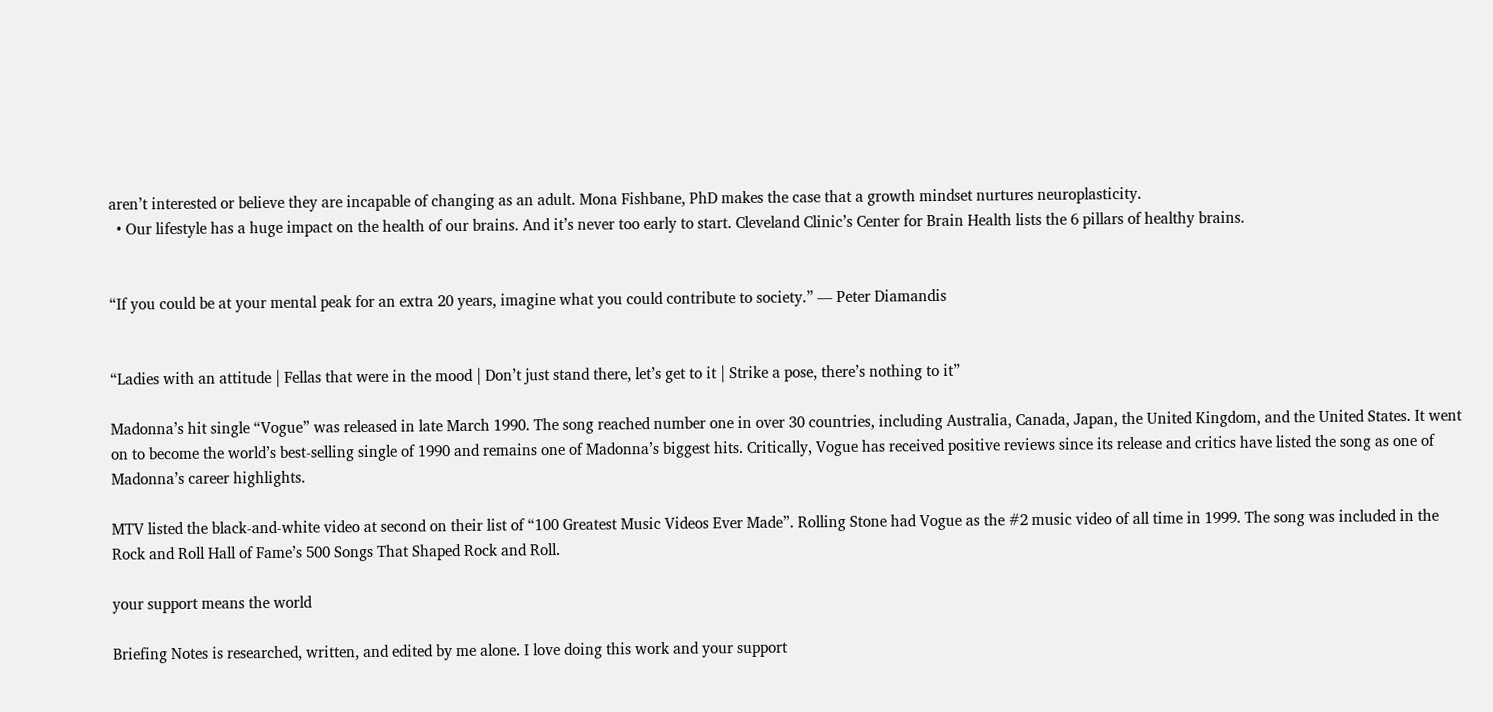aren’t interested or believe they are incapable of changing as an adult. Mona Fishbane, PhD makes the case that a growth mindset nurtures neuroplasticity.
  • Our lifestyle has a huge impact on the health of our brains. And it’s never too early to start. Cleveland Clinic’s Center for Brain Health lists the 6 pillars of healthy brains.


“If you could be at your mental peak for an extra 20 years, imagine what you could contribute to society.” — Peter Diamandis


“Ladies with an attitude | Fellas that were in the mood | Don’t just stand there, let’s get to it | Strike a pose, there’s nothing to it”

Madonna’s hit single “Vogue” was released in late March 1990. The song reached number one in over 30 countries, including Australia, Canada, Japan, the United Kingdom, and the United States. It went on to become the world’s best-selling single of 1990 and remains one of Madonna’s biggest hits. Critically, Vogue has received positive reviews since its release and critics have listed the song as one of Madonna’s career highlights.

MTV listed the black-and-white video at second on their list of “100 Greatest Music Videos Ever Made”. Rolling Stone had Vogue as the #2 music video of all time in 1999. The song was included in the Rock and Roll Hall of Fame’s 500 Songs That Shaped Rock and Roll.

your support means the world

Briefing Notes is researched, written, and edited by me alone. I love doing this work and your support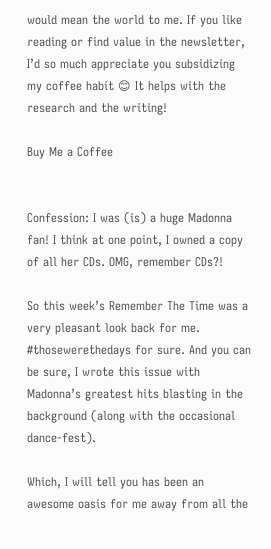would mean the world to me. If you like reading or find value in the newsletter, I’d so much appreciate you subsidizing my coffee habit 😊 It helps with the research and the writing!

Buy Me a Coffee


Confession: I was (is) a huge Madonna fan! I think at one point, I owned a copy of all her CDs. OMG, remember CDs?!

So this week’s Remember The Time was a very pleasant look back for me. #thosewerethedays for sure. And you can be sure, I wrote this issue with Madonna’s greatest hits blasting in the background (along with the occasional dance-fest).

Which, I will tell you has been an awesome oasis for me away from all the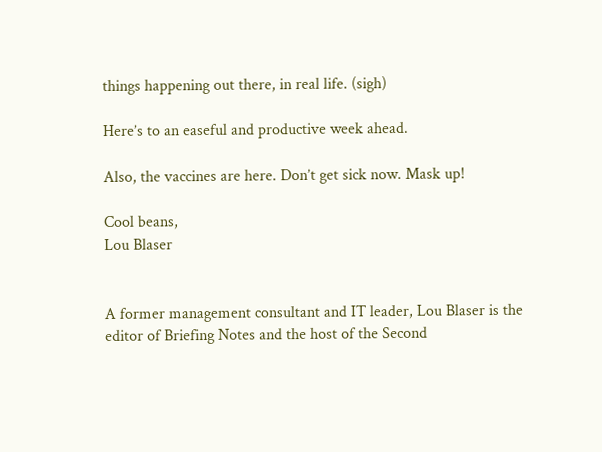things happening out there, in real life. (sigh)

Here’s to an easeful and productive week ahead.

Also, the vaccines are here. Don’t get sick now. Mask up!

Cool beans,
Lou Blaser


A former management consultant and IT leader, Lou Blaser is the editor of Briefing Notes and the host of the Second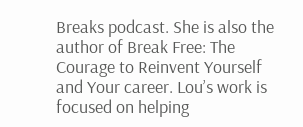Breaks podcast. She is also the author of Break Free: The Courage to Reinvent Yourself and Your career. Lou’s work is focused on helping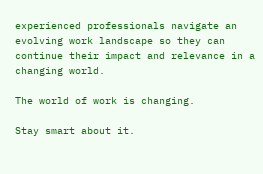experienced professionals navigate an evolving work landscape so they can continue their impact and relevance in a changing world.

The world of work is changing.

Stay smart about it.